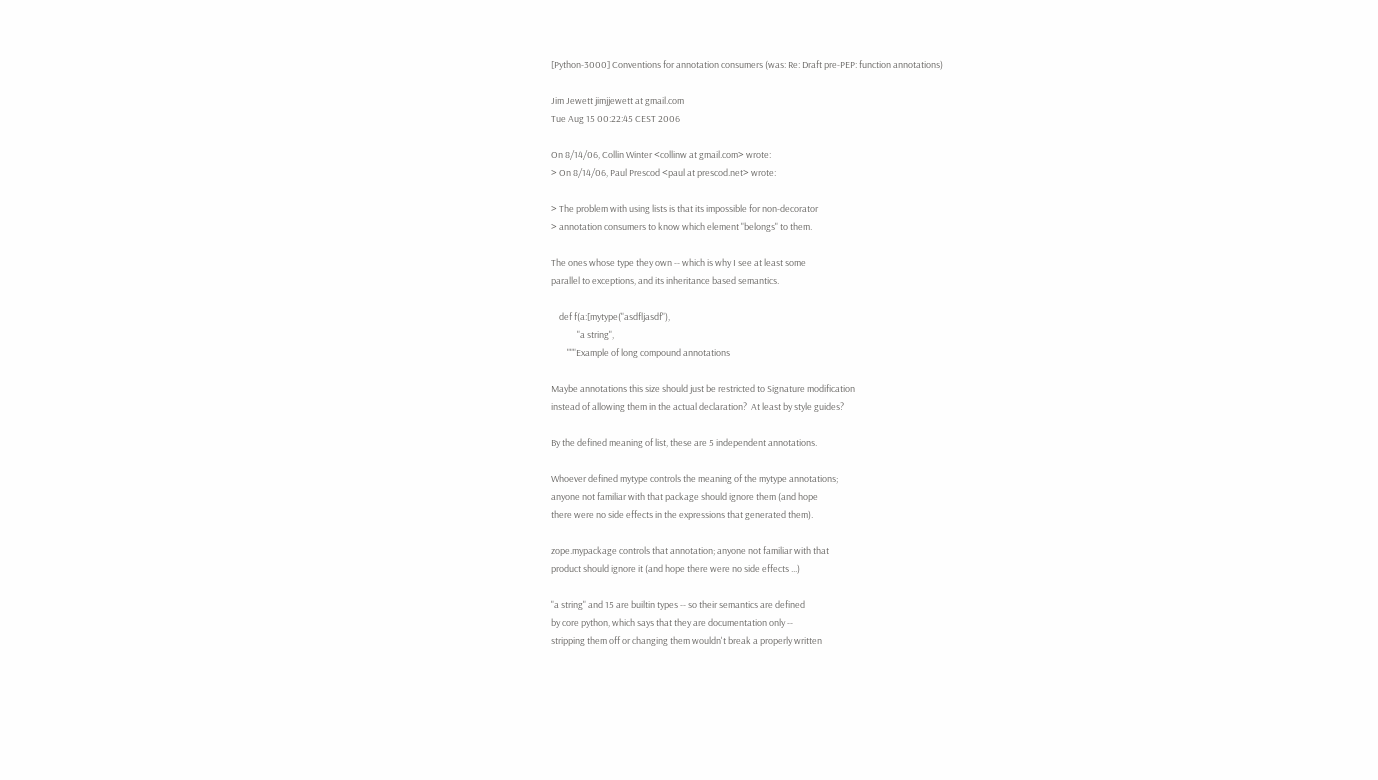[Python-3000] Conventions for annotation consumers (was: Re: Draft pre-PEP: function annotations)

Jim Jewett jimjjewett at gmail.com
Tue Aug 15 00:22:45 CEST 2006

On 8/14/06, Collin Winter <collinw at gmail.com> wrote:
> On 8/14/06, Paul Prescod <paul at prescod.net> wrote:

> The problem with using lists is that its impossible for non-decorator
> annotation consumers to know which element "belongs" to them.

The ones whose type they own -- which is why I see at least some
parallel to exceptions, and its inheritance based semantics.

    def f(a:[mytype("asdfljasdf"),
             "a string",
        """Example of long compound annotations

Maybe annotations this size should just be restricted to Signature modification
instead of allowing them in the actual declaration?  At least by style guides?

By the defined meaning of list, these are 5 independent annotations.

Whoever defined mytype controls the meaning of the mytype annotations;
anyone not familiar with that package should ignore them (and hope
there were no side effects in the expressions that generated them).

zope.mypackage controls that annotation; anyone not familiar with that
product should ignore it (and hope there were no side effects ...)

"a string" and 15 are builtin types -- so their semantics are defined
by core python, which says that they are documentation only --
stripping them off or changing them wouldn't break a properly written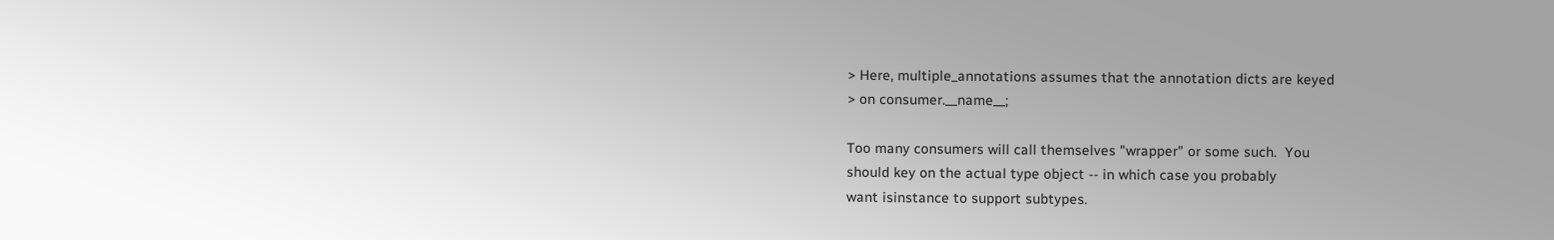> Here, multiple_annotations assumes that the annotation dicts are keyed
> on consumer.__name__;

Too many consumers will call themselves "wrapper" or some such.  You
should key on the actual type object -- in which case you probably
want isinstance to support subtypes.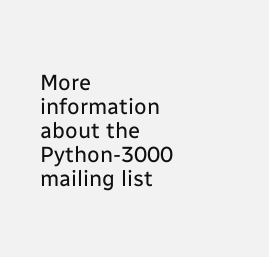More information about the Python-3000 mailing list